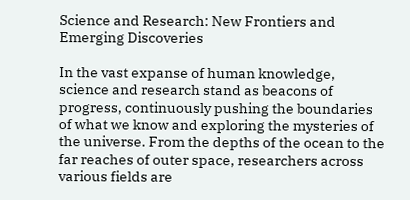Science and Research: New Frontiers and Emerging Discoveries

In the vast expanse of human knowledge, science and research stand as beacons of progress, continuously pushing the boundaries of what we know and exploring the mysteries of the universe. From the depths of the ocean to the far reaches of outer space, researchers across various fields are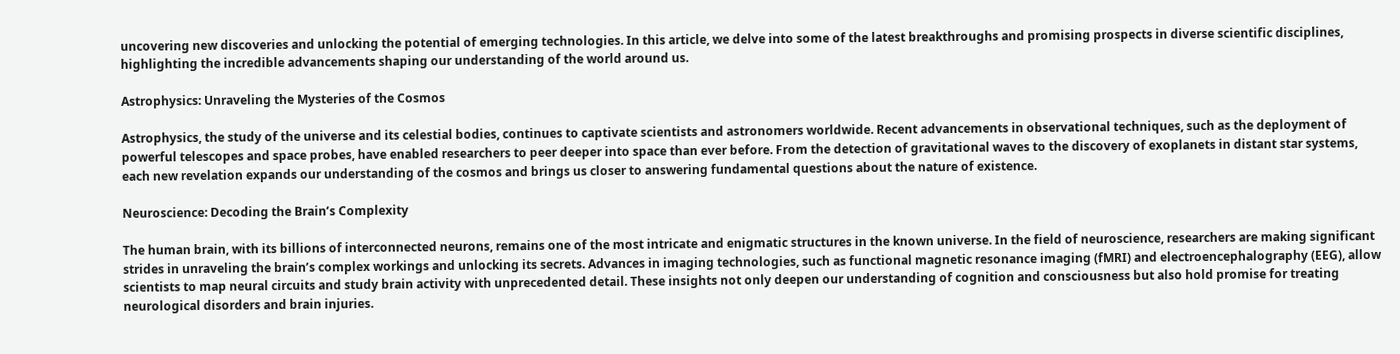uncovering new discoveries and unlocking the potential of emerging technologies. In this article, we delve into some of the latest breakthroughs and promising prospects in diverse scientific disciplines, highlighting the incredible advancements shaping our understanding of the world around us.

Astrophysics: Unraveling the Mysteries of the Cosmos

Astrophysics, the study of the universe and its celestial bodies, continues to captivate scientists and astronomers worldwide. Recent advancements in observational techniques, such as the deployment of powerful telescopes and space probes, have enabled researchers to peer deeper into space than ever before. From the detection of gravitational waves to the discovery of exoplanets in distant star systems, each new revelation expands our understanding of the cosmos and brings us closer to answering fundamental questions about the nature of existence.

Neuroscience: Decoding the Brain’s Complexity

The human brain, with its billions of interconnected neurons, remains one of the most intricate and enigmatic structures in the known universe. In the field of neuroscience, researchers are making significant strides in unraveling the brain’s complex workings and unlocking its secrets. Advances in imaging technologies, such as functional magnetic resonance imaging (fMRI) and electroencephalography (EEG), allow scientists to map neural circuits and study brain activity with unprecedented detail. These insights not only deepen our understanding of cognition and consciousness but also hold promise for treating neurological disorders and brain injuries.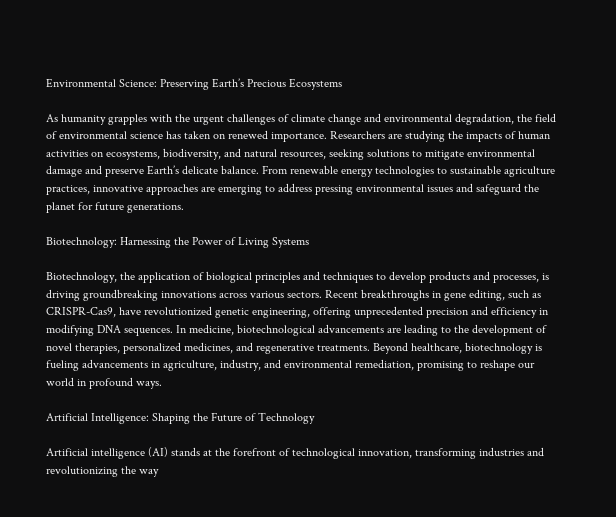Environmental Science: Preserving Earth’s Precious Ecosystems

As humanity grapples with the urgent challenges of climate change and environmental degradation, the field of environmental science has taken on renewed importance. Researchers are studying the impacts of human activities on ecosystems, biodiversity, and natural resources, seeking solutions to mitigate environmental damage and preserve Earth’s delicate balance. From renewable energy technologies to sustainable agriculture practices, innovative approaches are emerging to address pressing environmental issues and safeguard the planet for future generations.

Biotechnology: Harnessing the Power of Living Systems

Biotechnology, the application of biological principles and techniques to develop products and processes, is driving groundbreaking innovations across various sectors. Recent breakthroughs in gene editing, such as CRISPR-Cas9, have revolutionized genetic engineering, offering unprecedented precision and efficiency in modifying DNA sequences. In medicine, biotechnological advancements are leading to the development of novel therapies, personalized medicines, and regenerative treatments. Beyond healthcare, biotechnology is fueling advancements in agriculture, industry, and environmental remediation, promising to reshape our world in profound ways.

Artificial Intelligence: Shaping the Future of Technology

Artificial intelligence (AI) stands at the forefront of technological innovation, transforming industries and revolutionizing the way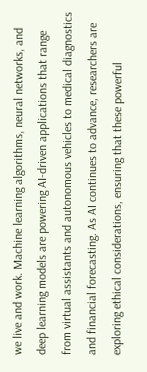we live and work. Machine learning algorithms, neural networks, and deep learning models are powering AI-driven applications that range from virtual assistants and autonomous vehicles to medical diagnostics and financial forecasting. As AI continues to advance, researchers are exploring ethical considerations, ensuring that these powerful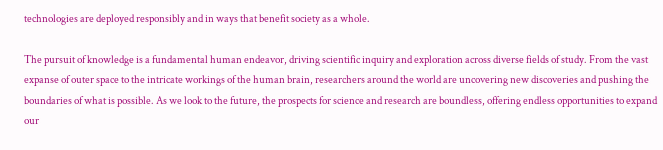technologies are deployed responsibly and in ways that benefit society as a whole.

The pursuit of knowledge is a fundamental human endeavor, driving scientific inquiry and exploration across diverse fields of study. From the vast expanse of outer space to the intricate workings of the human brain, researchers around the world are uncovering new discoveries and pushing the boundaries of what is possible. As we look to the future, the prospects for science and research are boundless, offering endless opportunities to expand our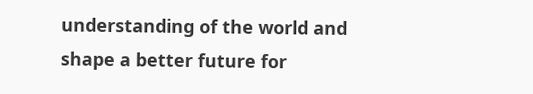understanding of the world and shape a better future for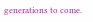generations to come.